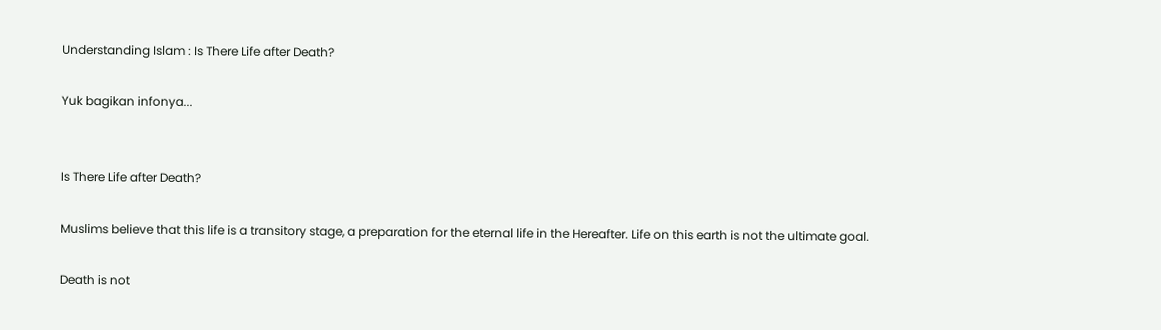Understanding Islam : Is There Life after Death?

Yuk bagikan infonya...


Is There Life after Death?

Muslims believe that this life is a transitory stage, a preparation for the eternal life in the Hereafter. Life on this earth is not the ultimate goal.

Death is not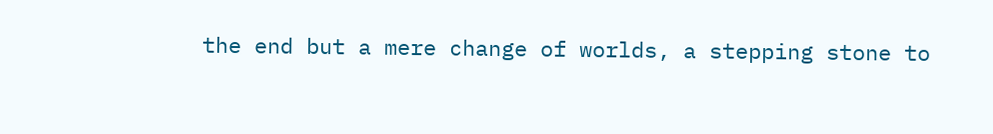the end but a mere change of worlds, a stepping stone to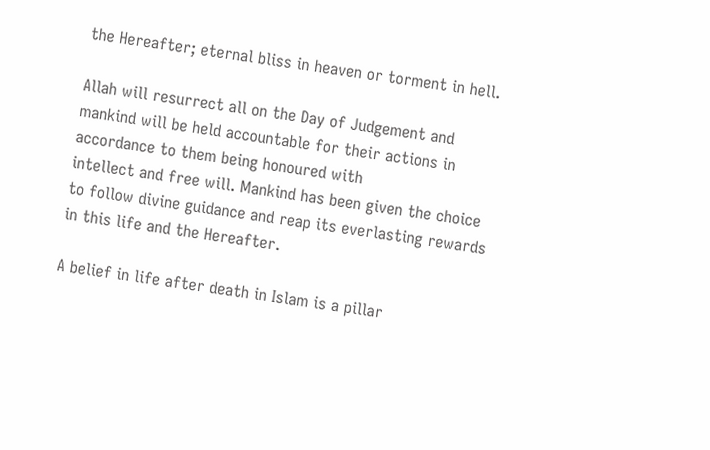the Hereafter; eternal bliss in heaven or torment in hell.

Allah will resurrect all on the Day of Judgement and mankind will be held accountable for their actions in accordance to them being honoured with
intellect and free will. Mankind has been given the choice to follow divine guidance and reap its everlasting rewards in this life and the Hereafter.

A belief in life after death in Islam is a pillar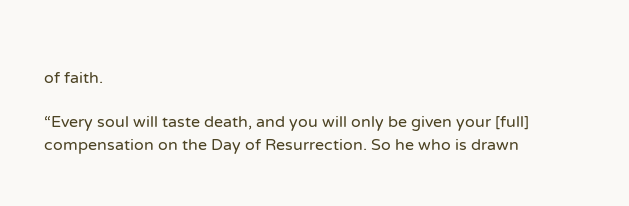of faith.

“Every soul will taste death, and you will only be given your [full] compensation on the Day of Resurrection. So he who is drawn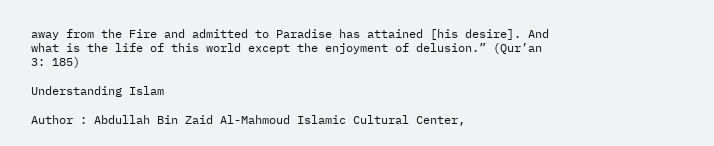away from the Fire and admitted to Paradise has attained [his desire]. And what is the life of this world except the enjoyment of delusion.” (Qur’an 3: 185)

Understanding Islam

Author : Abdullah Bin Zaid Al-Mahmoud Islamic Cultural Center,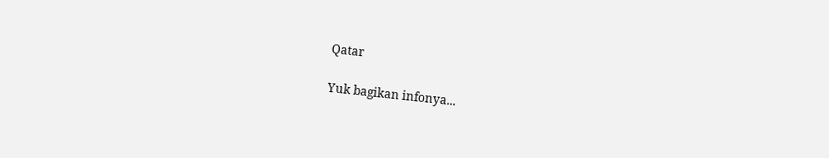Qatar

Yuk bagikan infonya...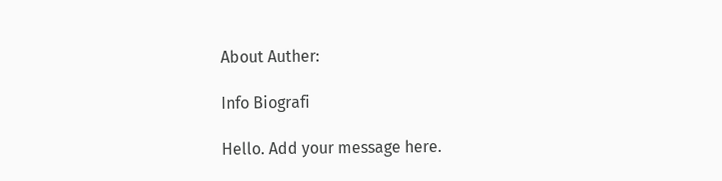About Auther:

Info Biografi

Hello. Add your message here.